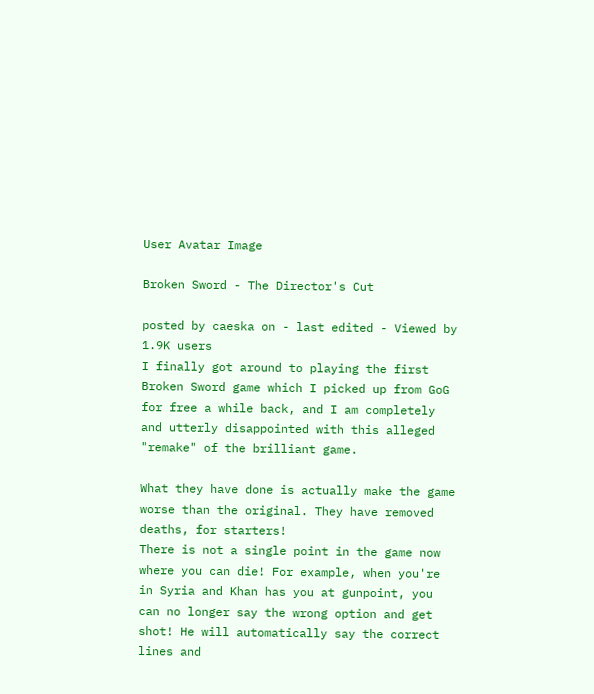User Avatar Image

Broken Sword - The Director's Cut

posted by caeska on - last edited - Viewed by 1.9K users
I finally got around to playing the first Broken Sword game which I picked up from GoG for free a while back, and I am completely and utterly disappointed with this alleged "remake" of the brilliant game.

What they have done is actually make the game worse than the original. They have removed deaths, for starters!
There is not a single point in the game now where you can die! For example, when you're in Syria and Khan has you at gunpoint, you can no longer say the wrong option and get shot! He will automatically say the correct lines and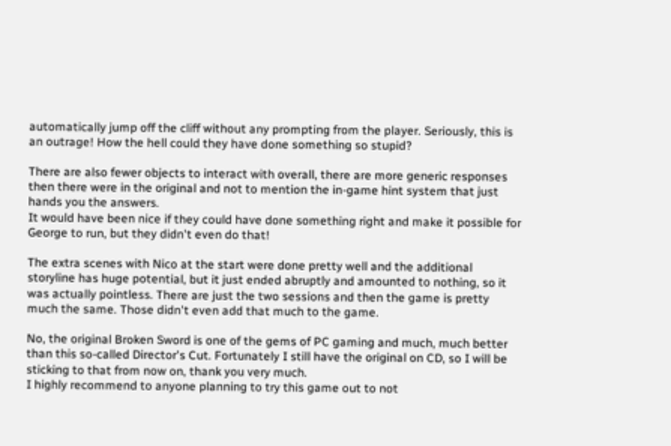automatically jump off the cliff without any prompting from the player. Seriously, this is an outrage! How the hell could they have done something so stupid?

There are also fewer objects to interact with overall, there are more generic responses then there were in the original and not to mention the in-game hint system that just hands you the answers.
It would have been nice if they could have done something right and make it possible for George to run, but they didn't even do that!

The extra scenes with Nico at the start were done pretty well and the additional storyline has huge potential, but it just ended abruptly and amounted to nothing, so it was actually pointless. There are just the two sessions and then the game is pretty much the same. Those didn't even add that much to the game.

No, the original Broken Sword is one of the gems of PC gaming and much, much better than this so-called Director's Cut. Fortunately I still have the original on CD, so I will be sticking to that from now on, thank you very much.
I highly recommend to anyone planning to try this game out to not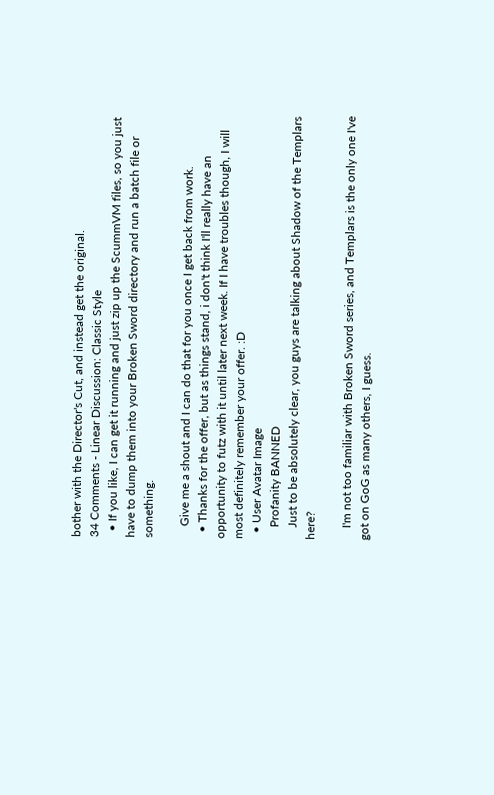bother with the Director's Cut, and instead get the original.
34 Comments - Linear Discussion: Classic Style
  • If you like, I can get it running and just zip up the ScummVM files, so you just have to dump them into your Broken Sword directory and run a batch file or something.

    Give me a shout and I can do that for you once I get back from work.
  • Thanks for the offer, but as things stand, i don't think I'll really have an opportunity to futz with it until later next week. If I have troubles though, I will most definitely remember your offer. :D
  • User Avatar Image
    Profanity BANNED
    Just to be absolutely clear, you guys are talking about Shadow of the Templars here?

    I'm not too familiar with Broken Sword series, and Templars is the only one I've got on GoG as many others, I guess.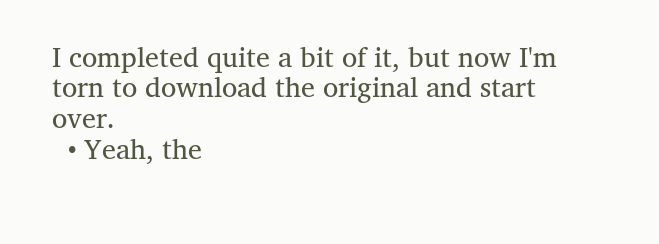I completed quite a bit of it, but now I'm torn to download the original and start over.
  • Yeah, the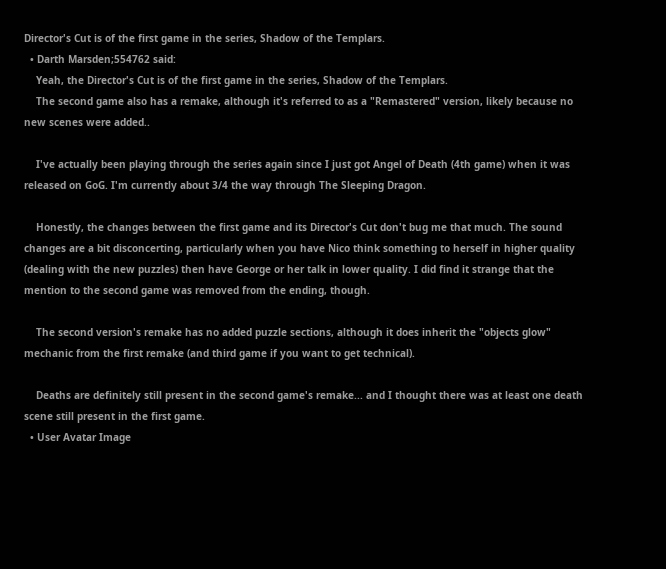Director's Cut is of the first game in the series, Shadow of the Templars.
  • Darth Marsden;554762 said:
    Yeah, the Director's Cut is of the first game in the series, Shadow of the Templars.
    The second game also has a remake, although it's referred to as a "Remastered" version, likely because no new scenes were added..

    I've actually been playing through the series again since I just got Angel of Death (4th game) when it was released on GoG. I'm currently about 3/4 the way through The Sleeping Dragon.

    Honestly, the changes between the first game and its Director's Cut don't bug me that much. The sound changes are a bit disconcerting, particularly when you have Nico think something to herself in higher quality (dealing with the new puzzles) then have George or her talk in lower quality. I did find it strange that the mention to the second game was removed from the ending, though.

    The second version's remake has no added puzzle sections, although it does inherit the "objects glow" mechanic from the first remake (and third game if you want to get technical).

    Deaths are definitely still present in the second game's remake... and I thought there was at least one death scene still present in the first game.
  • User Avatar Image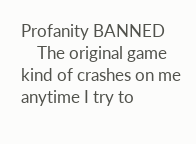Profanity BANNED
    The original game kind of crashes on me anytime I try to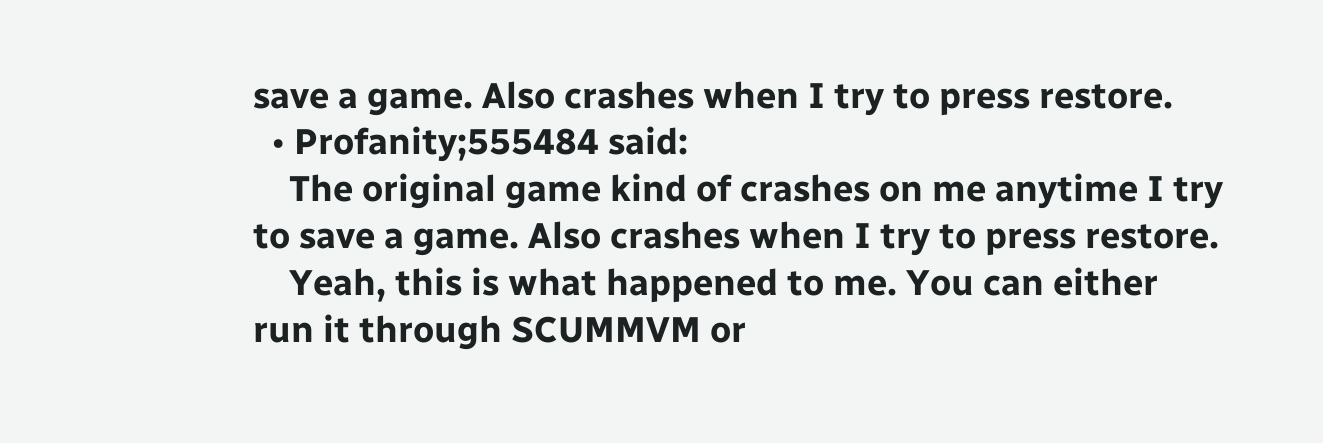save a game. Also crashes when I try to press restore.
  • Profanity;555484 said:
    The original game kind of crashes on me anytime I try to save a game. Also crashes when I try to press restore.
    Yeah, this is what happened to me. You can either run it through SCUMMVM or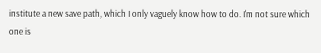institute a new save path, which I only vaguely know how to do. I'm not sure which one is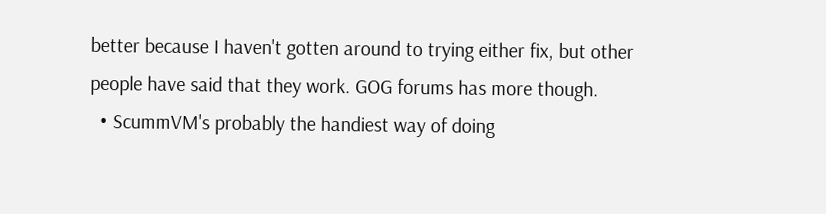better because I haven't gotten around to trying either fix, but other people have said that they work. GOG forums has more though.
  • ScummVM's probably the handiest way of doing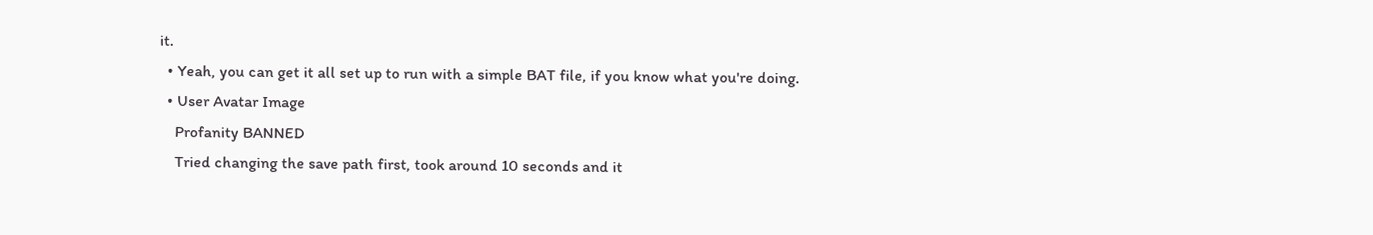it.
  • Yeah, you can get it all set up to run with a simple BAT file, if you know what you're doing.
  • User Avatar Image
    Profanity BANNED
    Tried changing the save path first, took around 10 seconds and it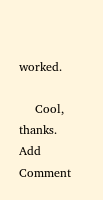worked.

    Cool, thanks.
Add Comment